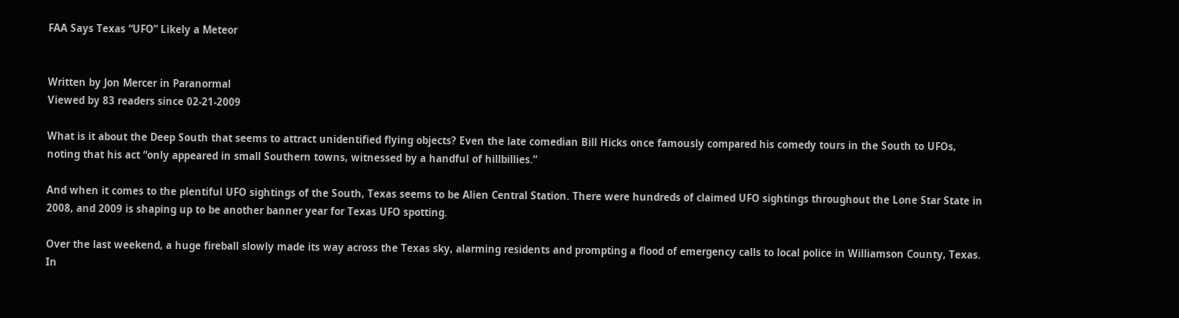FAA Says Texas “UFO” Likely a Meteor


Written by Jon Mercer in Paranormal
Viewed by 83 readers since 02-21-2009

What is it about the Deep South that seems to attract unidentified flying objects? Even the late comedian Bill Hicks once famously compared his comedy tours in the South to UFOs, noting that his act “only appeared in small Southern towns, witnessed by a handful of hillbillies.”

And when it comes to the plentiful UFO sightings of the South, Texas seems to be Alien Central Station. There were hundreds of claimed UFO sightings throughout the Lone Star State in 2008, and 2009 is shaping up to be another banner year for Texas UFO spotting.

Over the last weekend, a huge fireball slowly made its way across the Texas sky, alarming residents and prompting a flood of emergency calls to local police in Williamson County, Texas. In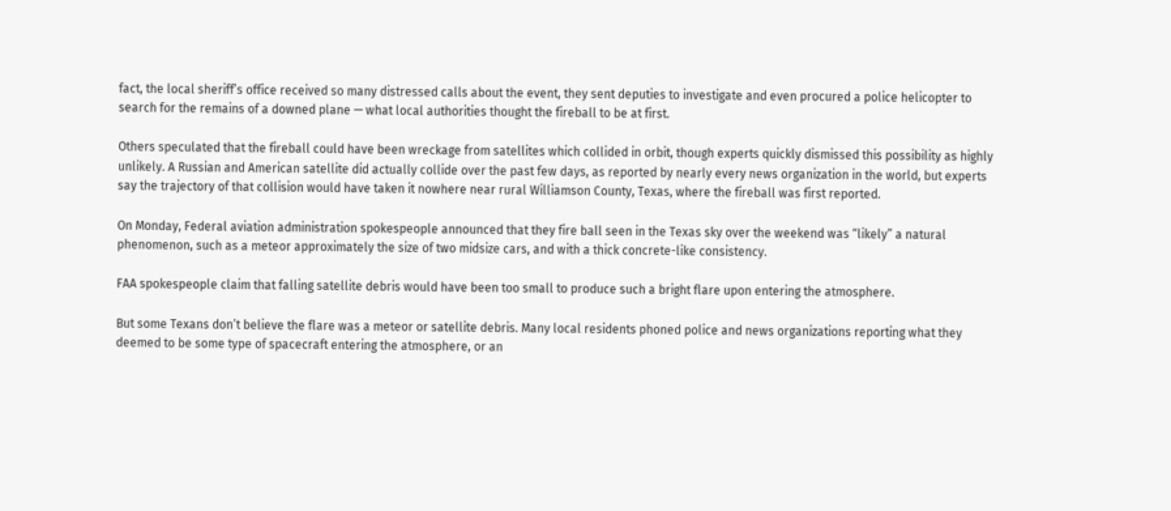fact, the local sheriff’s office received so many distressed calls about the event, they sent deputies to investigate and even procured a police helicopter to search for the remains of a downed plane — what local authorities thought the fireball to be at first.

Others speculated that the fireball could have been wreckage from satellites which collided in orbit, though experts quickly dismissed this possibility as highly unlikely. A Russian and American satellite did actually collide over the past few days, as reported by nearly every news organization in the world, but experts say the trajectory of that collision would have taken it nowhere near rural Williamson County, Texas, where the fireball was first reported.

On Monday, Federal aviation administration spokespeople announced that they fire ball seen in the Texas sky over the weekend was “likely” a natural phenomenon, such as a meteor approximately the size of two midsize cars, and with a thick concrete-like consistency.

FAA spokespeople claim that falling satellite debris would have been too small to produce such a bright flare upon entering the atmosphere.

But some Texans don’t believe the flare was a meteor or satellite debris. Many local residents phoned police and news organizations reporting what they deemed to be some type of spacecraft entering the atmosphere, or an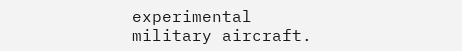experimental military aircraft.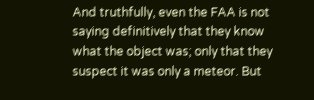And truthfully, even the FAA is not saying definitively that they know what the object was; only that they suspect it was only a meteor. But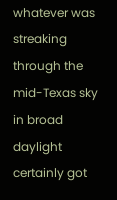whatever was streaking through the mid-Texas sky in broad daylight certainly got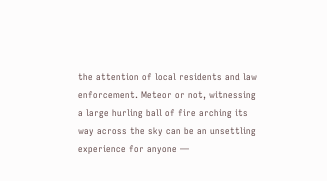the attention of local residents and law enforcement. Meteor or not, witnessing a large hurling ball of fire arching its way across the sky can be an unsettling experience for anyone —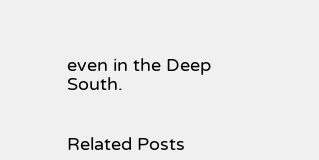even in the Deep South.


Related Posts